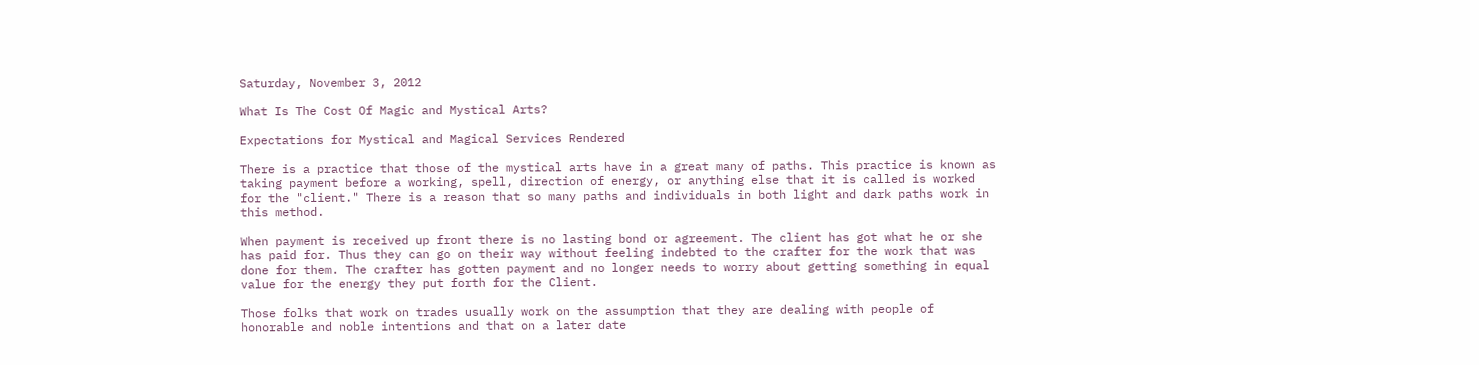Saturday, November 3, 2012

What Is The Cost Of Magic and Mystical Arts?

Expectations for Mystical and Magical Services Rendered

There is a practice that those of the mystical arts have in a great many of paths. This practice is known as taking payment before a working, spell, direction of energy, or anything else that it is called is worked for the "client." There is a reason that so many paths and individuals in both light and dark paths work in this method.

When payment is received up front there is no lasting bond or agreement. The client has got what he or she has paid for. Thus they can go on their way without feeling indebted to the crafter for the work that was done for them. The crafter has gotten payment and no longer needs to worry about getting something in equal value for the energy they put forth for the Client.

Those folks that work on trades usually work on the assumption that they are dealing with people of honorable and noble intentions and that on a later date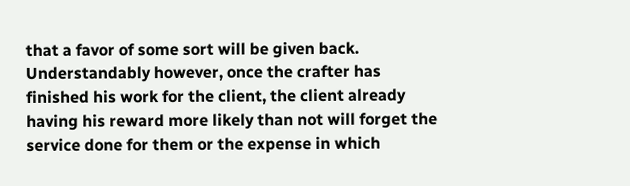that a favor of some sort will be given back. Understandably however, once the crafter has finished his work for the client, the client already having his reward more likely than not will forget the service done for them or the expense in which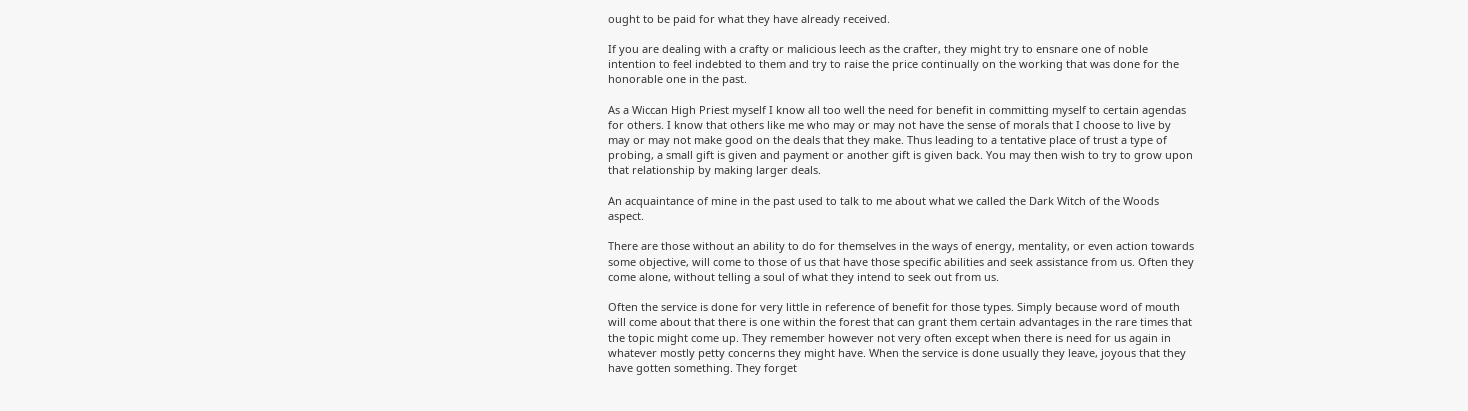ought to be paid for what they have already received.

If you are dealing with a crafty or malicious leech as the crafter, they might try to ensnare one of noble intention to feel indebted to them and try to raise the price continually on the working that was done for the honorable one in the past.

As a Wiccan High Priest myself I know all too well the need for benefit in committing myself to certain agendas for others. I know that others like me who may or may not have the sense of morals that I choose to live by may or may not make good on the deals that they make. Thus leading to a tentative place of trust a type of probing, a small gift is given and payment or another gift is given back. You may then wish to try to grow upon that relationship by making larger deals.

An acquaintance of mine in the past used to talk to me about what we called the Dark Witch of the Woods aspect.

There are those without an ability to do for themselves in the ways of energy, mentality, or even action towards some objective, will come to those of us that have those specific abilities and seek assistance from us. Often they come alone, without telling a soul of what they intend to seek out from us.

Often the service is done for very little in reference of benefit for those types. Simply because word of mouth will come about that there is one within the forest that can grant them certain advantages in the rare times that the topic might come up. They remember however not very often except when there is need for us again in whatever mostly petty concerns they might have. When the service is done usually they leave, joyous that they have gotten something. They forget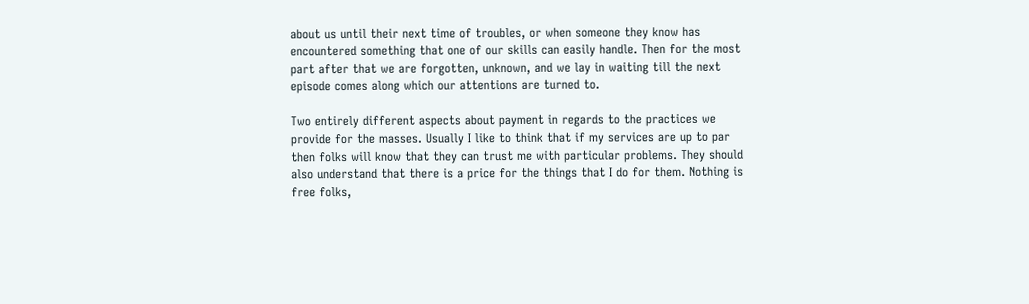about us until their next time of troubles, or when someone they know has encountered something that one of our skills can easily handle. Then for the most part after that we are forgotten, unknown, and we lay in waiting till the next episode comes along which our attentions are turned to.

Two entirely different aspects about payment in regards to the practices we provide for the masses. Usually I like to think that if my services are up to par then folks will know that they can trust me with particular problems. They should also understand that there is a price for the things that I do for them. Nothing is free folks,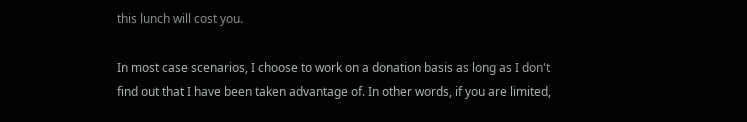this lunch will cost you.

In most case scenarios, I choose to work on a donation basis as long as I don't find out that I have been taken advantage of. In other words, if you are limited,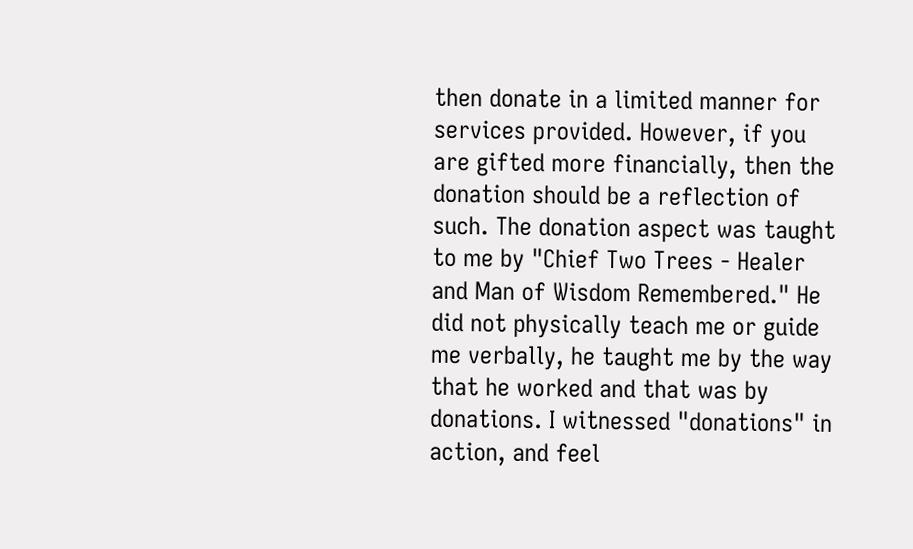then donate in a limited manner for services provided. However, if you are gifted more financially, then the donation should be a reflection of such. The donation aspect was taught to me by "Chief Two Trees - Healer and Man of Wisdom Remembered." He did not physically teach me or guide me verbally, he taught me by the way that he worked and that was by donations. I witnessed "donations" in action, and feel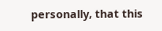personally, that this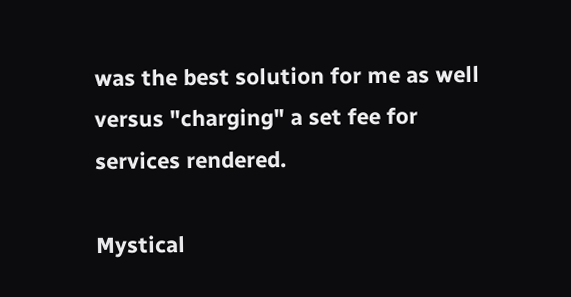was the best solution for me as well versus "charging" a set fee for services rendered.

Mystical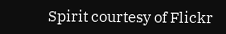Spirit courtesy of Flickr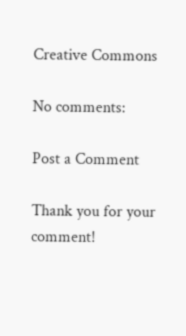Creative Commons

No comments:

Post a Comment

Thank you for your comment!